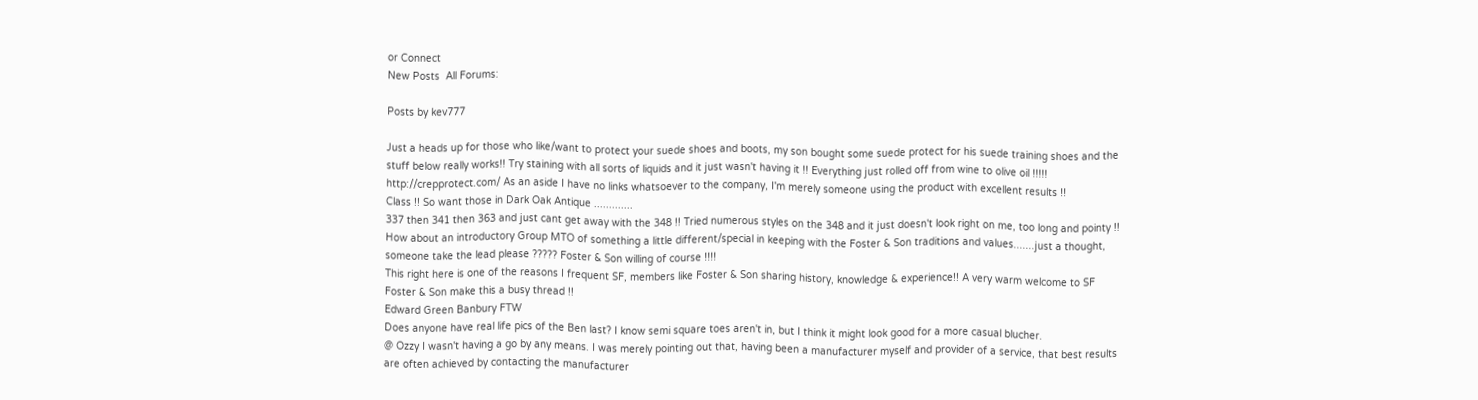or Connect
New Posts  All Forums:

Posts by kev777

Just a heads up for those who like/want to protect your suede shoes and boots, my son bought some suede protect for his suede training shoes and the stuff below really works!! Try staining with all sorts of liquids and it just wasn't having it !! Everything just rolled off from wine to olive oil !!!!! http://crepprotect.com/ As an aside I have no links whatsoever to the company, I'm merely someone using the product with excellent results !!
Class !! So want those in Dark Oak Antique .............
337 then 341 then 363 and just cant get away with the 348 !! Tried numerous styles on the 348 and it just doesn't look right on me, too long and pointy !!
How about an introductory Group MTO of something a little different/special in keeping with the Foster & Son traditions and values.......just a thought, someone take the lead please ????? Foster & Son willing of course !!!!
This right here is one of the reasons I frequent SF, members like Foster & Son sharing history, knowledge & experience!! A very warm welcome to SF Foster & Son make this a busy thread !!
Edward Green Banbury FTW
Does anyone have real life pics of the Ben last? I know semi square toes aren't in, but I think it might look good for a more casual blucher.
@ Ozzy I wasn't having a go by any means. I was merely pointing out that, having been a manufacturer myself and provider of a service, that best results are often achieved by contacting the manufacturer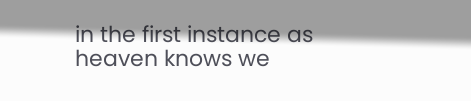in the first instance as heaven knows we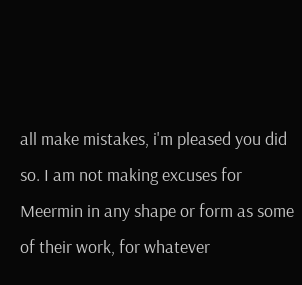all make mistakes, i'm pleased you did so. I am not making excuses for Meermin in any shape or form as some of their work, for whatever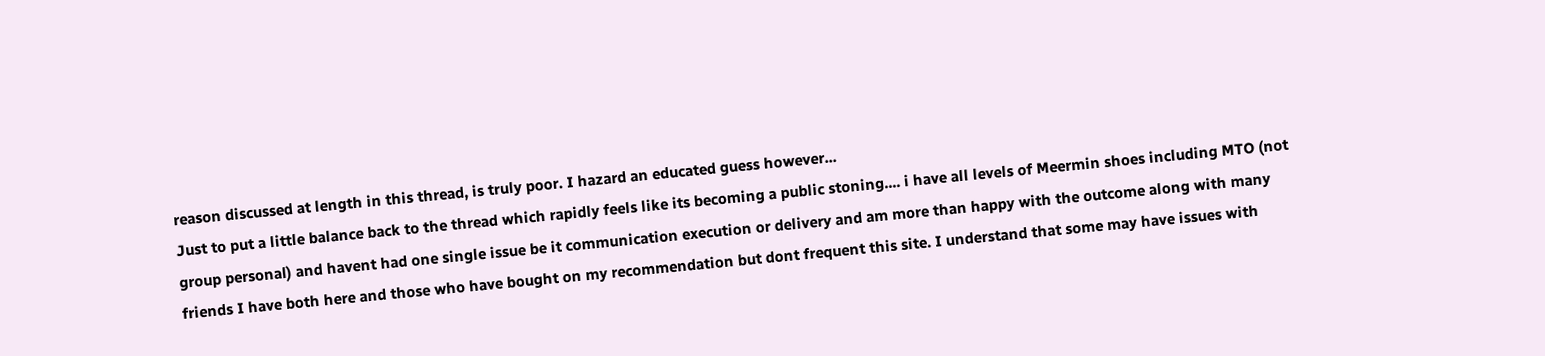reason discussed at length in this thread, is truly poor. I hazard an educated guess however...
Just to put a little balance back to the thread which rapidly feels like its becoming a public stoning.... i have all levels of Meermin shoes including MTO (not group personal) and havent had one single issue be it communication execution or delivery and am more than happy with the outcome along with many friends I have both here and those who have bought on my recommendation but dont frequent this site. I understand that some may have issues with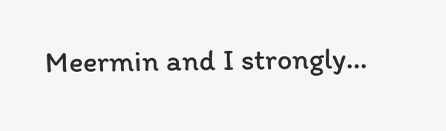Meermin and I strongly...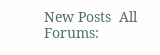New Posts  All Forums: